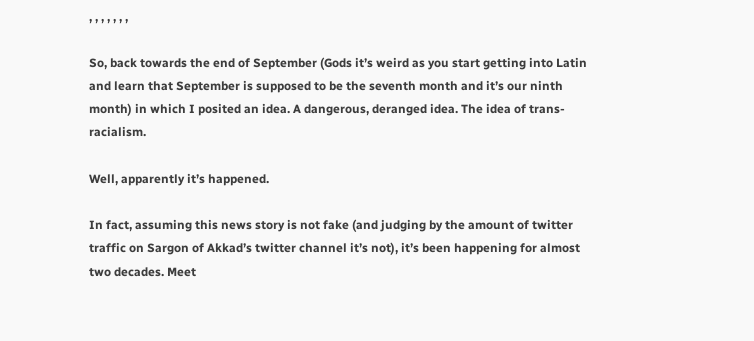, , , , , , ,

So, back towards the end of September (Gods it’s weird as you start getting into Latin and learn that September is supposed to be the seventh month and it’s our ninth month) in which I posited an idea. A dangerous, deranged idea. The idea of trans-racialism.

Well, apparently it’s happened.

In fact, assuming this news story is not fake (and judging by the amount of twitter traffic on Sargon of Akkad’s twitter channel it’s not), it’s been happening for almost two decades. Meet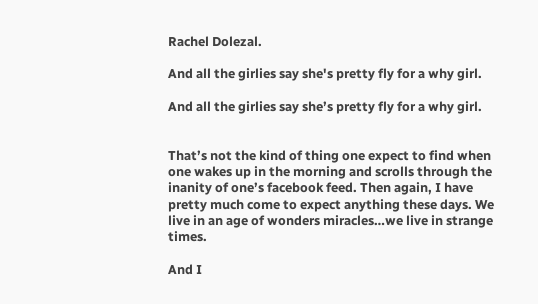Rachel Dolezal.

And all the girlies say she's pretty fly for a why girl.

And all the girlies say she’s pretty fly for a why girl.


That’s not the kind of thing one expect to find when one wakes up in the morning and scrolls through the inanity of one’s facebook feed. Then again, I have pretty much come to expect anything these days. We live in an age of wonders miracles…we live in strange times.

And I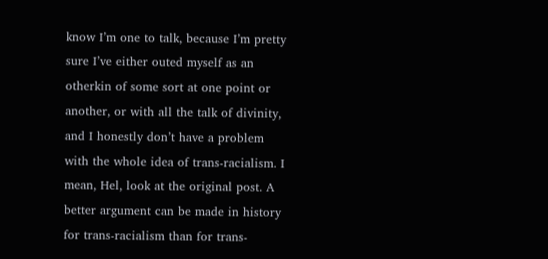know I’m one to talk, because I’m pretty sure I’ve either outed myself as an otherkin of some sort at one point or another, or with all the talk of divinity, and I honestly don’t have a problem with the whole idea of trans-racialism. I mean, Hel, look at the original post. A better argument can be made in history for trans-racialism than for trans-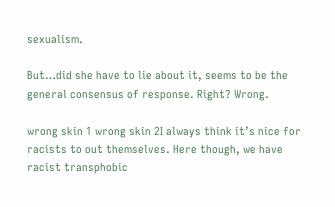sexualism.

But…did she have to lie about it, seems to be the general consensus of response. Right? Wrong.

wrong skin 1 wrong skin 2I always think it’s nice for racists to out themselves. Here though, we have racist transphobic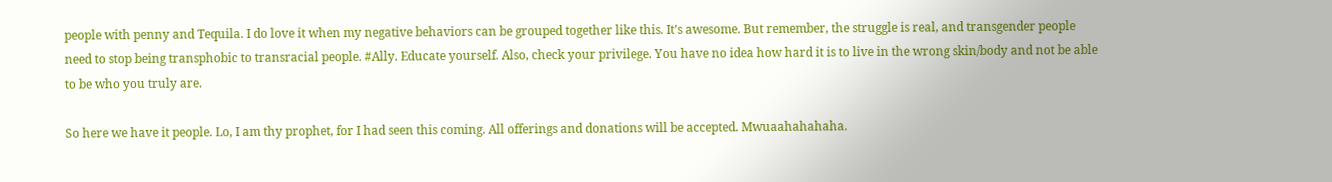people with penny and Tequila. I do love it when my negative behaviors can be grouped together like this. It’s awesome. But remember, the struggle is real, and transgender people need to stop being transphobic to transracial people. #Ally. Educate yourself. Also, check your privilege. You have no idea how hard it is to live in the wrong skin/body and not be able to be who you truly are.

So here we have it people. Lo, I am thy prophet, for I had seen this coming. All offerings and donations will be accepted. Mwuaahahahaha.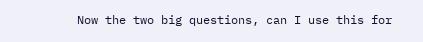Now the two big questions, can I use this for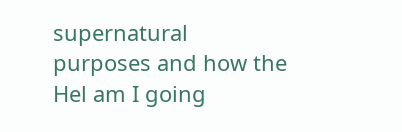supernatural purposes and how the Hel am I going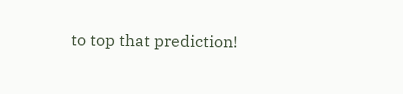to top that prediction!